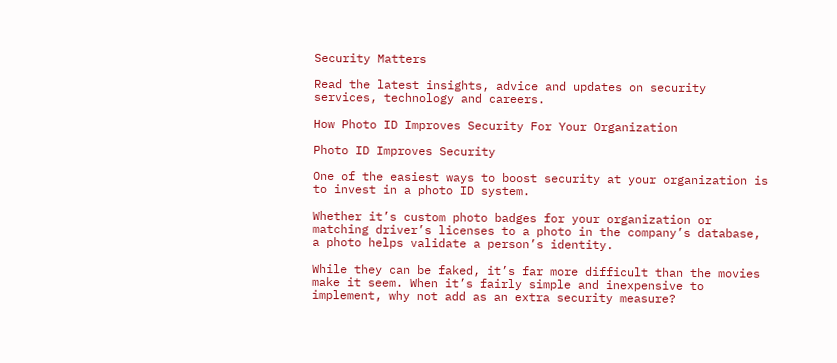Security Matters

Read the latest insights, advice and updates on security services, technology and careers.

How Photo ID Improves Security For Your Organization

Photo ID Improves Security

One of the easiest ways to boost security at your organization is to invest in a photo ID system.

Whether it’s custom photo badges for your organization or matching driver’s licenses to a photo in the company’s database, a photo helps validate a person’s identity.

While they can be faked, it’s far more difficult than the movies make it seem. When it’s fairly simple and inexpensive to implement, why not add as an extra security measure?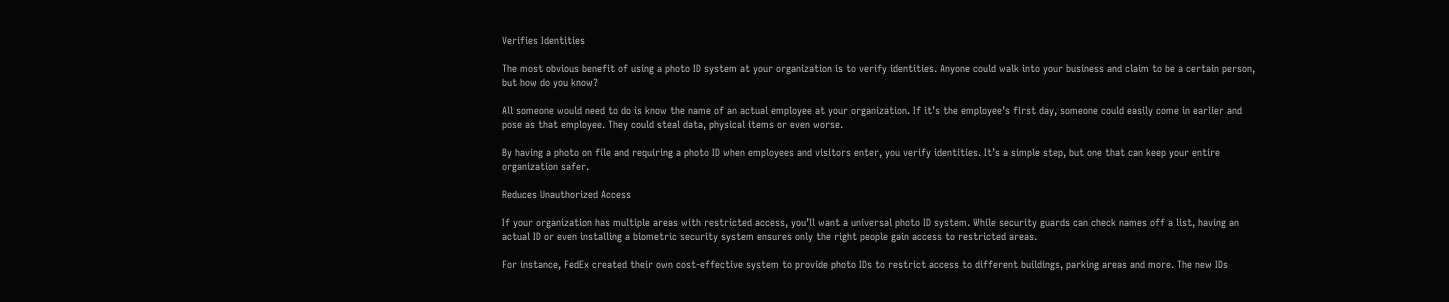Verifies Identities

The most obvious benefit of using a photo ID system at your organization is to verify identities. Anyone could walk into your business and claim to be a certain person, but how do you know?

All someone would need to do is know the name of an actual employee at your organization. If it’s the employee’s first day, someone could easily come in earlier and pose as that employee. They could steal data, physical items or even worse.

By having a photo on file and requiring a photo ID when employees and visitors enter, you verify identities. It’s a simple step, but one that can keep your entire organization safer.

Reduces Unauthorized Access

If your organization has multiple areas with restricted access, you’ll want a universal photo ID system. While security guards can check names off a list, having an actual ID or even installing a biometric security system ensures only the right people gain access to restricted areas.

For instance, FedEx created their own cost-effective system to provide photo IDs to restrict access to different buildings, parking areas and more. The new IDs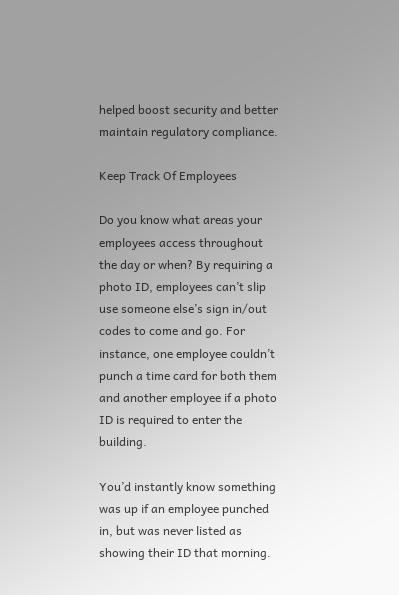helped boost security and better maintain regulatory compliance.

Keep Track Of Employees

Do you know what areas your employees access throughout the day or when? By requiring a photo ID, employees can’t slip use someone else’s sign in/out codes to come and go. For instance, one employee couldn’t punch a time card for both them and another employee if a photo ID is required to enter the building.

You’d instantly know something was up if an employee punched in, but was never listed as showing their ID that morning.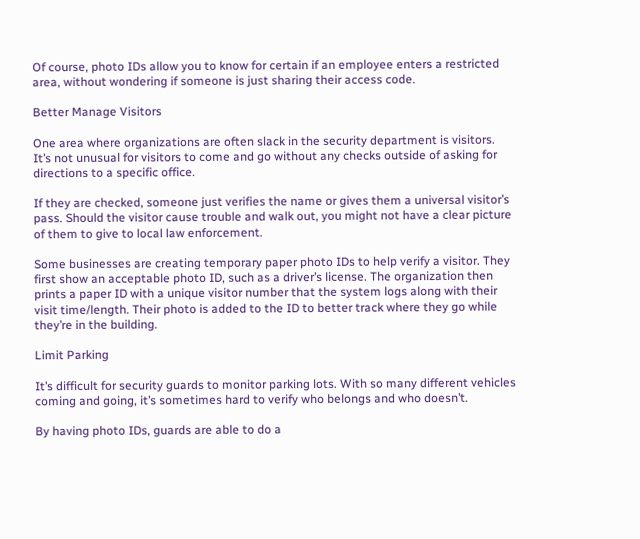Of course, photo IDs allow you to know for certain if an employee enters a restricted area, without wondering if someone is just sharing their access code.

Better Manage Visitors

One area where organizations are often slack in the security department is visitors. It’s not unusual for visitors to come and go without any checks outside of asking for directions to a specific office.

If they are checked, someone just verifies the name or gives them a universal visitor’s pass. Should the visitor cause trouble and walk out, you might not have a clear picture of them to give to local law enforcement.

Some businesses are creating temporary paper photo IDs to help verify a visitor. They first show an acceptable photo ID, such as a driver’s license. The organization then prints a paper ID with a unique visitor number that the system logs along with their visit time/length. Their photo is added to the ID to better track where they go while they’re in the building.

Limit Parking

It’s difficult for security guards to monitor parking lots. With so many different vehicles coming and going, it’s sometimes hard to verify who belongs and who doesn’t.

By having photo IDs, guards are able to do a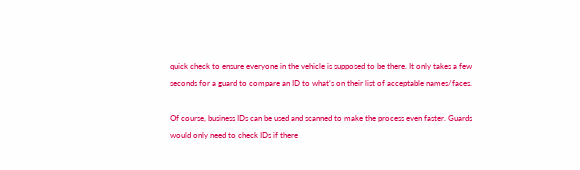quick check to ensure everyone in the vehicle is supposed to be there. It only takes a few seconds for a guard to compare an ID to what’s on their list of acceptable names/faces.

Of course, business IDs can be used and scanned to make the process even faster. Guards would only need to check IDs if there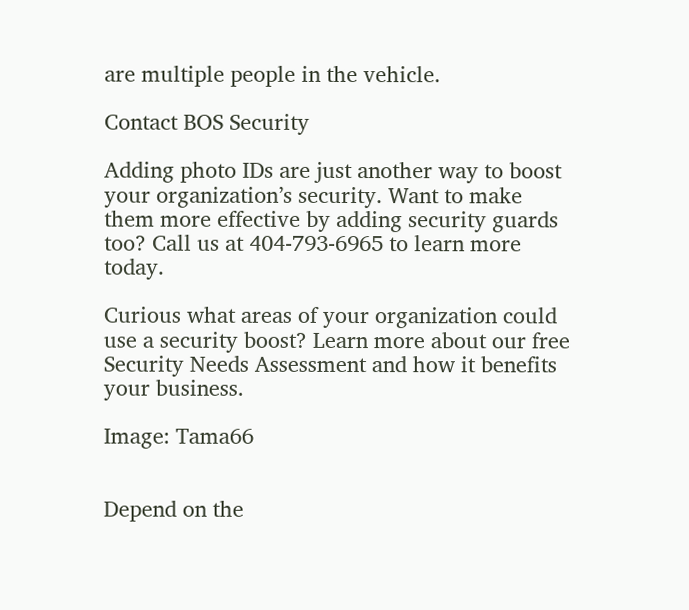are multiple people in the vehicle.

Contact BOS Security

Adding photo IDs are just another way to boost your organization’s security. Want to make them more effective by adding security guards too? Call us at 404-793-6965 to learn more today.

Curious what areas of your organization could use a security boost? Learn more about our free Security Needs Assessment and how it benefits your business.

Image: Tama66


Depend on the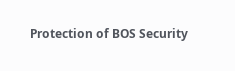Protection of BOS Security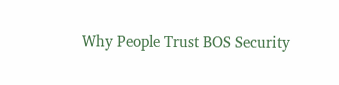Why People Trust BOS Security